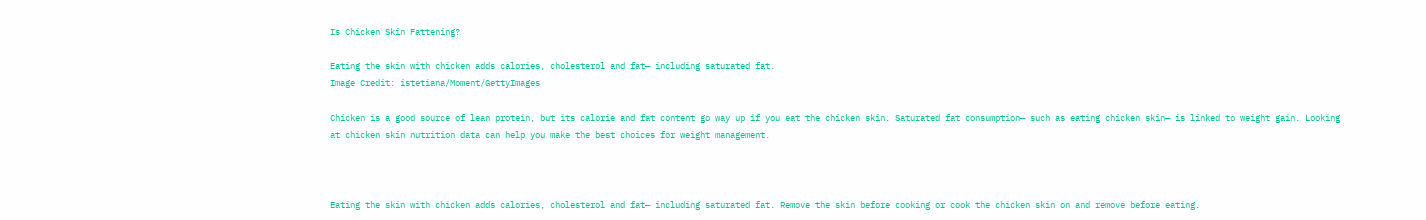Is Chicken Skin Fattening?

Eating the skin with chicken adds calories, cholesterol and fat— including saturated fat.
Image Credit: istetiana/Moment/GettyImages

Chicken is a good source of lean protein, but its calorie and fat content go way up if you eat the chicken skin. Saturated fat consumption— such as eating chicken skin— is linked to weight gain. Looking at chicken skin nutrition data can help you make the best choices for weight management.



Eating the skin with chicken adds calories, cholesterol and fat— including saturated fat. Remove the skin before cooking or cook the chicken skin on and remove before eating.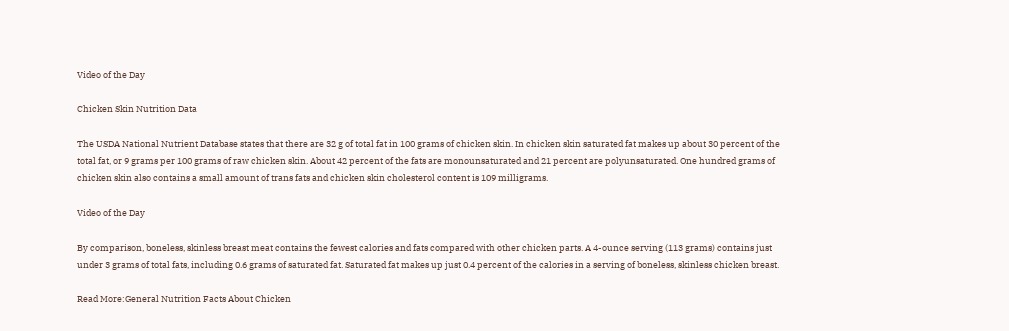Video of the Day

Chicken Skin Nutrition Data

The USDA National Nutrient Database states that there are 32 g of total fat in 100 grams of chicken skin. In chicken skin saturated fat makes up about 30 percent of the total fat, or 9 grams per 100 grams of raw chicken skin. About 42 percent of the fats are monounsaturated and 21 percent are polyunsaturated. One hundred grams of chicken skin also contains a small amount of trans fats and chicken skin cholesterol content is 109 milligrams.

Video of the Day

By comparison, boneless, skinless breast meat contains the fewest calories and fats compared with other chicken parts. A 4-ounce serving (113 grams) contains just under 3 grams of total fats, including 0.6 grams of saturated fat. Saturated fat makes up just 0.4 percent of the calories in a serving of boneless, skinless chicken breast.

Read More:General Nutrition Facts About Chicken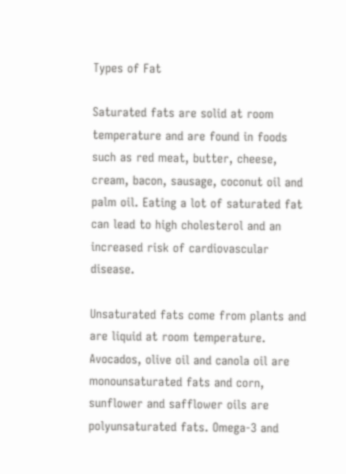Types of Fat

Saturated fats are solid at room temperature and are found in foods such as red meat, butter, cheese, cream, bacon, sausage, coconut oil and palm oil. Eating a lot of saturated fat can lead to high cholesterol and an increased risk of cardiovascular disease.

Unsaturated fats come from plants and are liquid at room temperature. Avocados, olive oil and canola oil are monounsaturated fats and corn, sunflower and safflower oils are polyunsaturated fats. Omega-3 and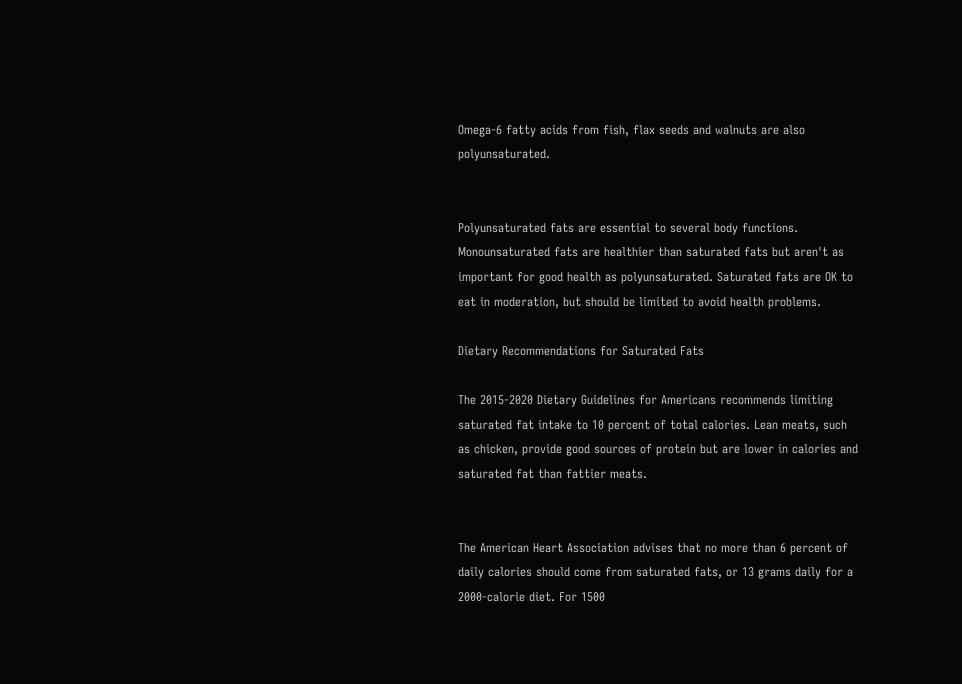Omega-6 fatty acids from fish, flax seeds and walnuts are also polyunsaturated.


Polyunsaturated fats are essential to several body functions. Monounsaturated fats are healthier than saturated fats but aren't as important for good health as polyunsaturated. Saturated fats are OK to eat in moderation, but should be limited to avoid health problems.

Dietary Recommendations for Saturated Fats

The 2015-2020 Dietary Guidelines for Americans recommends limiting saturated fat intake to 10 percent of total calories. Lean meats, such as chicken, provide good sources of protein but are lower in calories and saturated fat than fattier meats.


The American Heart Association advises that no more than 6 percent of daily calories should come from saturated fats, or 13 grams daily for a 2000-calorie diet. For 1500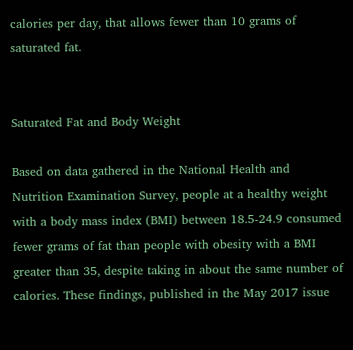calories per day, that allows fewer than 10 grams of saturated fat.


Saturated Fat and Body Weight

Based on data gathered in the National Health and Nutrition Examination Survey, people at a healthy weight with a body mass index (BMI) between 18.5-24.9 consumed fewer grams of fat than people with obesity with a BMI greater than 35, despite taking in about the same number of calories. These findings, published in the May 2017 issue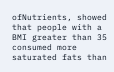ofNutrients, showed that people with a BMI greater than 35 consumed more saturated fats than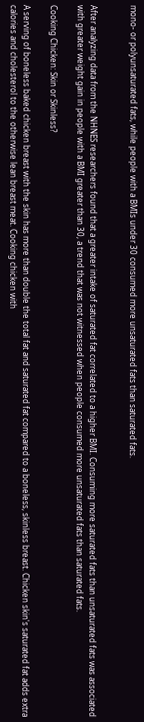mono- or polyunsaturated fats, while people with a BMIs under 30 consumed more unsaturated fats than saturated fats.


After analyzing data from the NHNES researchers found that a greater intake of saturated fat correlated to a higher BMI. Consuming more saturated fats than unsaturated fats was associated with greater weight gain in people with a BMI greater than 30, a trend that was not witnessed when people consumed more unsaturated fats than saturated fats.

Cooking Chicken: Skin or Skinless?

A serving of boneless baked chicken breast with the skin has more than double the total fat and saturated fat compared to a boneless, skinless breast. Chicken skin's saturated fat adds extra calories and cholesterol to the otherwise lean breast meat. Cooking chicken with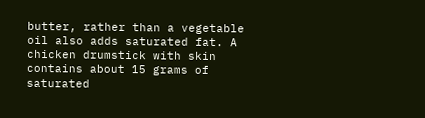butter, rather than a vegetable oil also adds saturated fat. A chicken drumstick with skin contains about 15 grams of saturated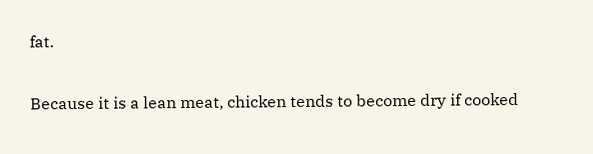fat.


Because it is a lean meat, chicken tends to become dry if cooked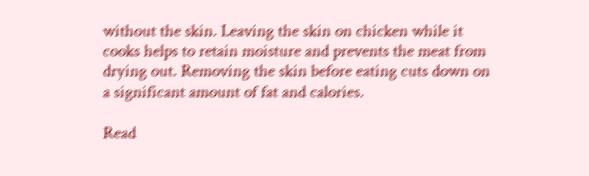without the skin. Leaving the skin on chicken while it cooks helps to retain moisture and prevents the meat from drying out. Removing the skin before eating cuts down on a significant amount of fat and calories.

Read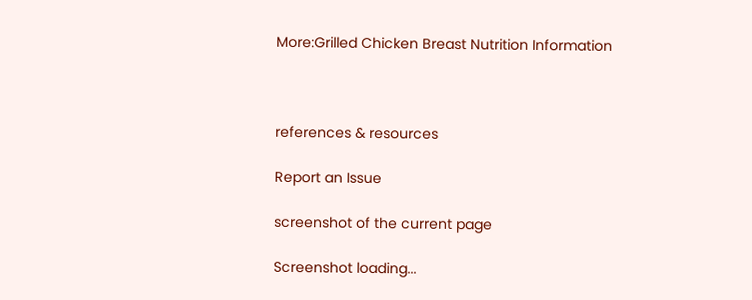More:Grilled Chicken Breast Nutrition Information



references & resources

Report an Issue

screenshot of the current page

Screenshot loading...